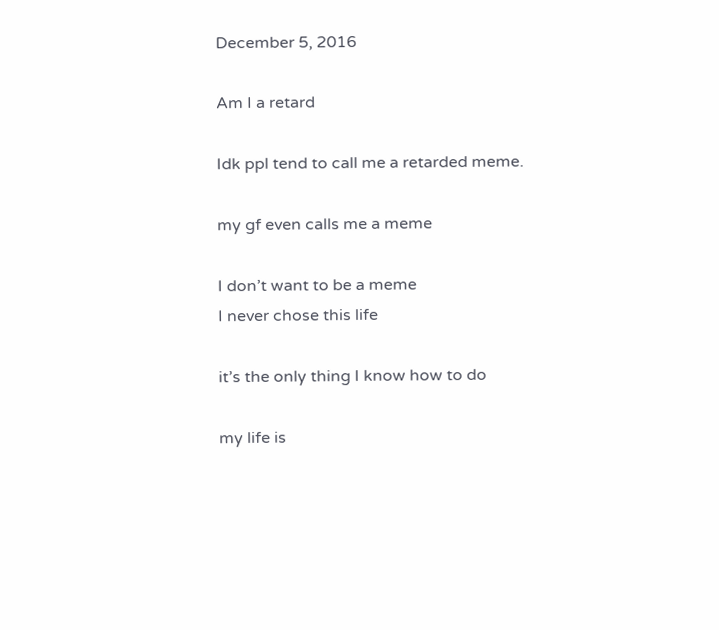December 5, 2016

Am I a retard

Idk ppl tend to call me a retarded meme.

my gf even calls me a meme

I don’t want to be a meme
I never chose this life

it’s the only thing I know how to do

my life is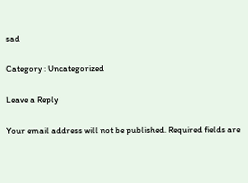sad

Category : Uncategorized

Leave a Reply

Your email address will not be published. Required fields are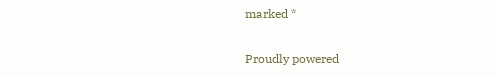marked *

Proudly powered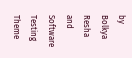by Bolkya Resha and Software Testing Theme